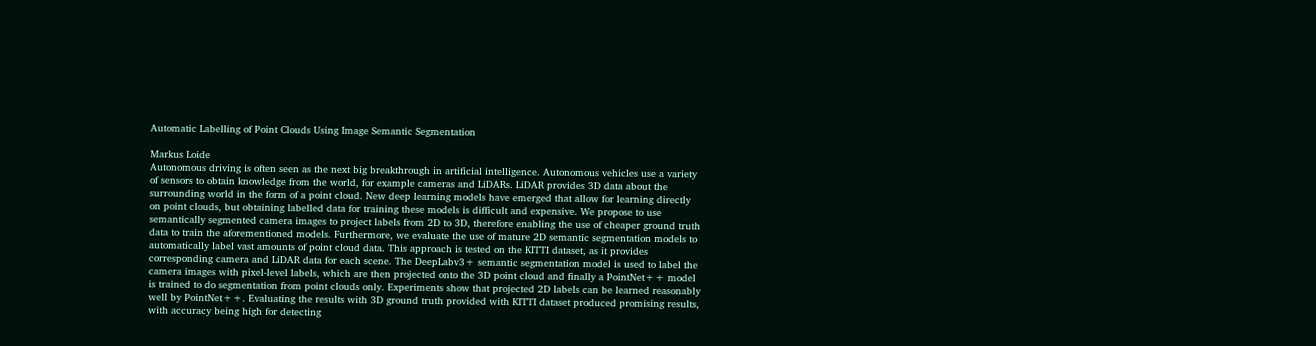Automatic Labelling of Point Clouds Using Image Semantic Segmentation

Markus Loide
Autonomous driving is often seen as the next big breakthrough in artificial intelligence. Autonomous vehicles use a variety of sensors to obtain knowledge from the world, for example cameras and LiDARs. LiDAR provides 3D data about the surrounding world in the form of a point cloud. New deep learning models have emerged that allow for learning directly on point clouds, but obtaining labelled data for training these models is difficult and expensive. We propose to use semantically segmented camera images to project labels from 2D to 3D, therefore enabling the use of cheaper ground truth data to train the aforementioned models. Furthermore, we evaluate the use of mature 2D semantic segmentation models to automatically label vast amounts of point cloud data. This approach is tested on the KITTI dataset, as it provides corresponding camera and LiDAR data for each scene. The DeepLabv3+ semantic segmentation model is used to label the camera images with pixel-level labels, which are then projected onto the 3D point cloud and finally a PointNet++ model is trained to do segmentation from point clouds only. Experiments show that projected 2D labels can be learned reasonably well by PointNet++. Evaluating the results with 3D ground truth provided with KITTI dataset produced promising results, with accuracy being high for detecting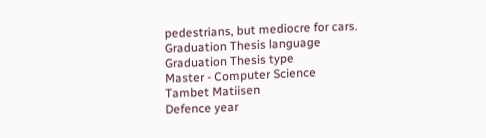pedestrians, but mediocre for cars.
Graduation Thesis language
Graduation Thesis type
Master - Computer Science
Tambet Matiisen
Defence year